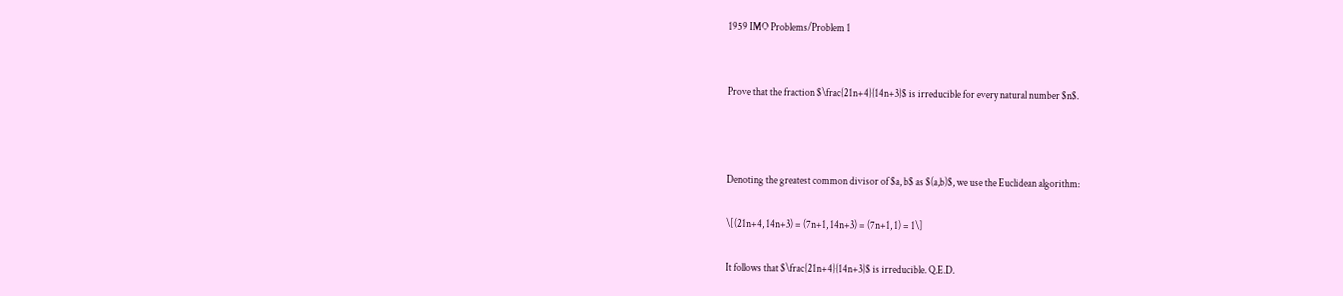1959 IMO Problems/Problem 1


Prove that the fraction $\frac{21n+4}{14n+3}$ is irreducible for every natural number $n$.



Denoting the greatest common divisor of $a, b$ as $(a,b)$, we use the Euclidean algorithm:

\[(21n+4, 14n+3) = (7n+1, 14n+3) = (7n+1, 1) = 1\]

It follows that $\frac{21n+4}{14n+3}$ is irreducible. Q.E.D.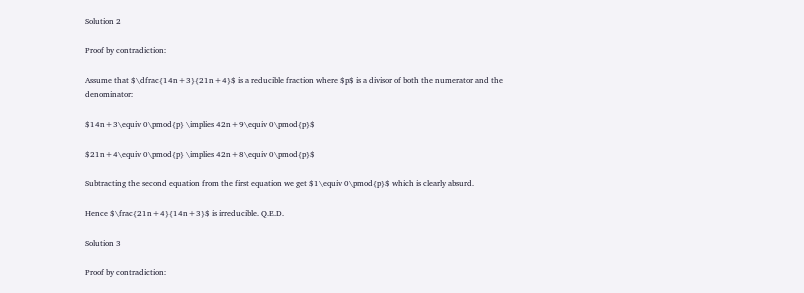Solution 2

Proof by contradiction:

Assume that $\dfrac{14n+3}{21n+4}$ is a reducible fraction where $p$ is a divisor of both the numerator and the denominator:

$14n+3\equiv 0\pmod{p} \implies 42n+9\equiv 0\pmod{p}$

$21n+4\equiv 0\pmod{p} \implies 42n+8\equiv 0\pmod{p}$

Subtracting the second equation from the first equation we get $1\equiv 0\pmod{p}$ which is clearly absurd.

Hence $\frac{21n+4}{14n+3}$ is irreducible. Q.E.D.

Solution 3

Proof by contradiction: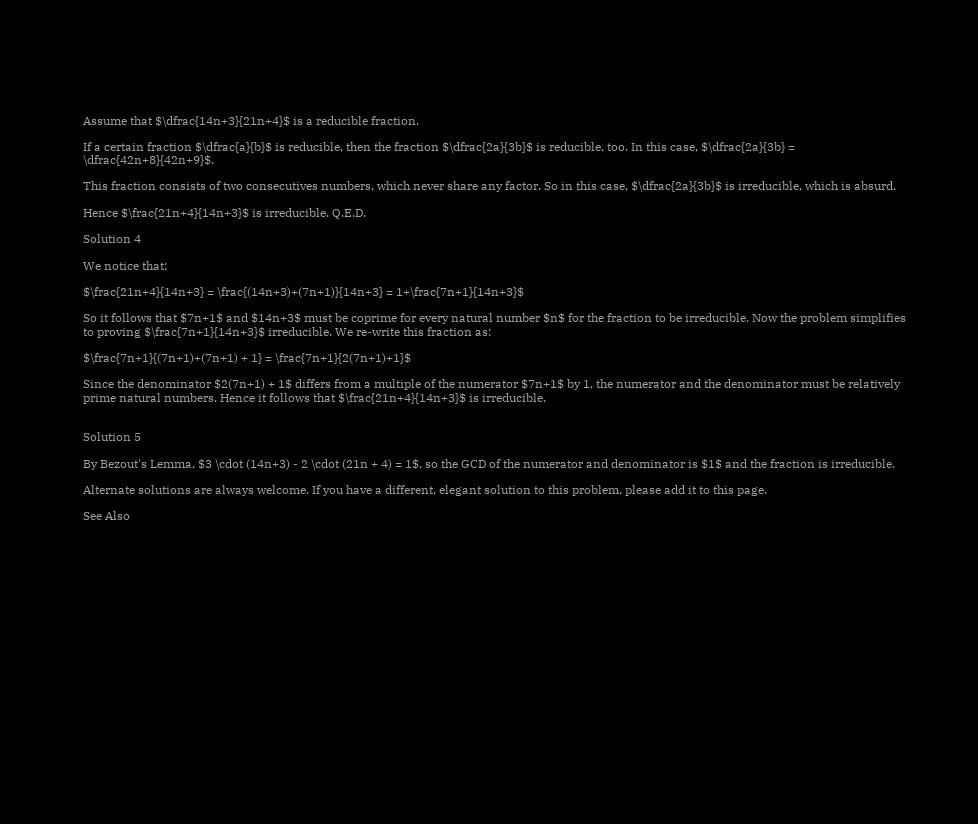Assume that $\dfrac{14n+3}{21n+4}$ is a reducible fraction.

If a certain fraction $\dfrac{a}{b}$ is reducible, then the fraction $\dfrac{2a}{3b}$ is reducible, too. In this case, $\dfrac{2a}{3b} = \dfrac{42n+8}{42n+9}$.

This fraction consists of two consecutives numbers, which never share any factor. So in this case, $\dfrac{2a}{3b}$ is irreducible, which is absurd.

Hence $\frac{21n+4}{14n+3}$ is irreducible. Q.E.D.

Solution 4

We notice that:

$\frac{21n+4}{14n+3} = \frac{(14n+3)+(7n+1)}{14n+3} = 1+\frac{7n+1}{14n+3}$

So it follows that $7n+1$ and $14n+3$ must be coprime for every natural number $n$ for the fraction to be irreducible. Now the problem simplifies to proving $\frac{7n+1}{14n+3}$ irreducible. We re-write this fraction as:

$\frac{7n+1}{(7n+1)+(7n+1) + 1} = \frac{7n+1}{2(7n+1)+1}$

Since the denominator $2(7n+1) + 1$ differs from a multiple of the numerator $7n+1$ by 1, the numerator and the denominator must be relatively prime natural numbers. Hence it follows that $\frac{21n+4}{14n+3}$ is irreducible.


Solution 5

By Bezout's Lemma, $3 \cdot (14n+3) - 2 \cdot (21n + 4) = 1$, so the GCD of the numerator and denominator is $1$ and the fraction is irreducible.

Alternate solutions are always welcome. If you have a different, elegant solution to this problem, please add it to this page.

See Also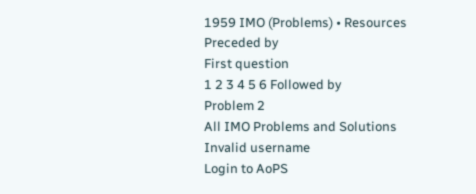1959 IMO (Problems) • Resources
Preceded by
First question
1 2 3 4 5 6 Followed by
Problem 2
All IMO Problems and Solutions
Invalid username
Login to AoPS